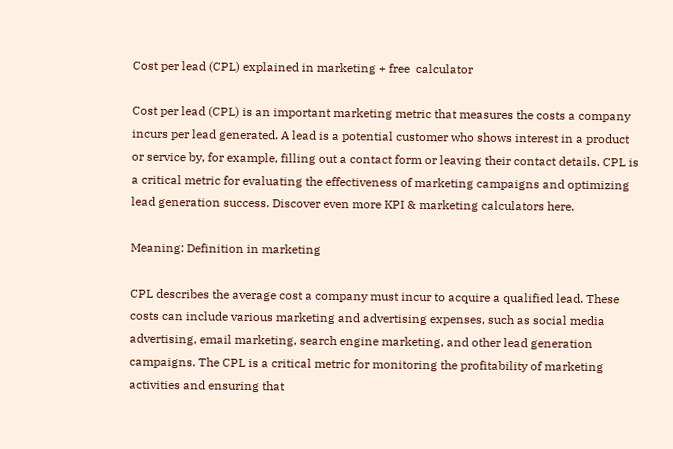Cost per lead (CPL) explained in marketing + free  calculator

Cost per lead (CPL) is an important marketing metric that measures the costs a company incurs per lead generated. A lead is a potential customer who shows interest in a product or service by, for example, filling out a contact form or leaving their contact details. CPL is a critical metric for evaluating the effectiveness of marketing campaigns and optimizing lead generation success. Discover even more KPI & marketing calculators here.

Meaning: Definition in marketing

CPL describes the average cost a company must incur to acquire a qualified lead. These costs can include various marketing and advertising expenses, such as social media advertising, email marketing, search engine marketing, and other lead generation campaigns. The CPL is a critical metric for monitoring the profitability of marketing activities and ensuring that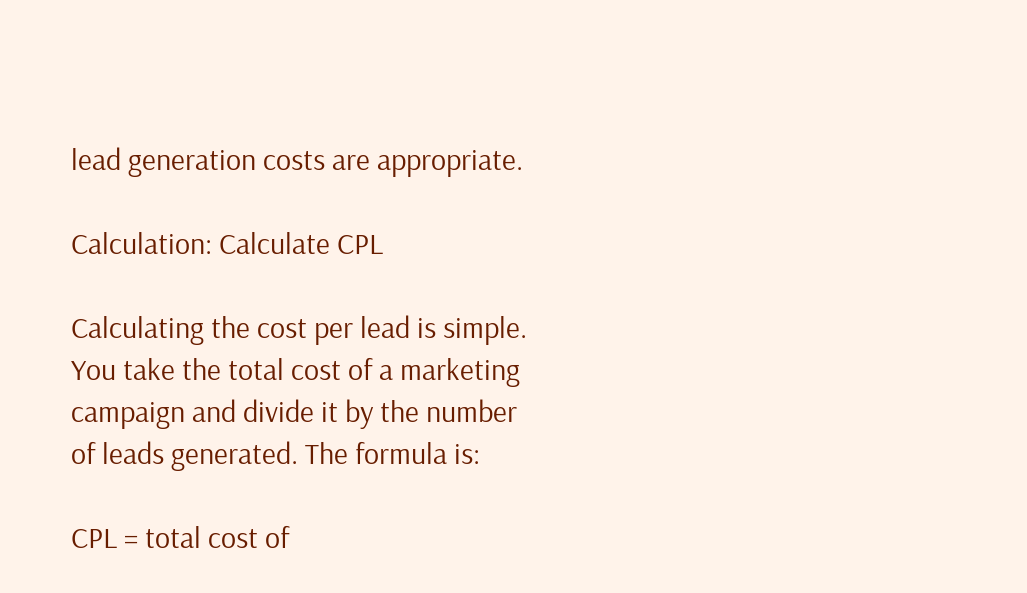lead generation costs are appropriate.

Calculation: Calculate CPL

Calculating the cost per lead is simple. You take the total cost of a marketing campaign and divide it by the number of leads generated. The formula is:

CPL = total cost of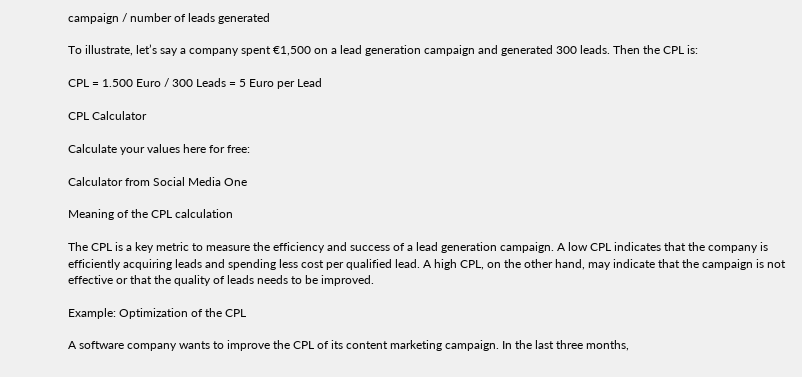campaign / number of leads generated

To illustrate, let’s say a company spent €1,500 on a lead generation campaign and generated 300 leads. Then the CPL is:

CPL = 1.500 Euro / 300 Leads = 5 Euro per Lead

CPL Calculator

Calculate your values here for free:

Calculator from Social Media One

Meaning of the CPL calculation

The CPL is a key metric to measure the efficiency and success of a lead generation campaign. A low CPL indicates that the company is efficiently acquiring leads and spending less cost per qualified lead. A high CPL, on the other hand, may indicate that the campaign is not effective or that the quality of leads needs to be improved.

Example: Optimization of the CPL

A software company wants to improve the CPL of its content marketing campaign. In the last three months,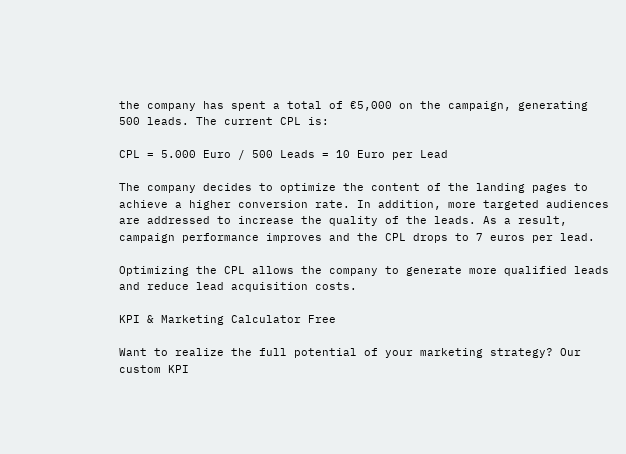the company has spent a total of €5,000 on the campaign, generating 500 leads. The current CPL is:

CPL = 5.000 Euro / 500 Leads = 10 Euro per Lead

The company decides to optimize the content of the landing pages to achieve a higher conversion rate. In addition, more targeted audiences are addressed to increase the quality of the leads. As a result, campaign performance improves and the CPL drops to 7 euros per lead.

Optimizing the CPL allows the company to generate more qualified leads and reduce lead acquisition costs.

KPI & Marketing Calculator Free

Want to realize the full potential of your marketing strategy? Our custom KPI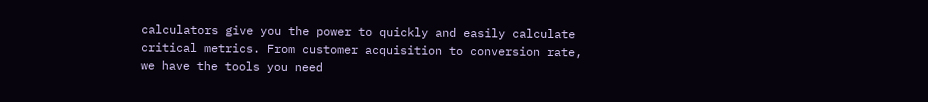calculators give you the power to quickly and easily calculate critical metrics. From customer acquisition to conversion rate, we have the tools you need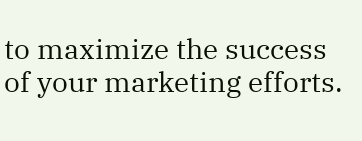to maximize the success of your marketing efforts.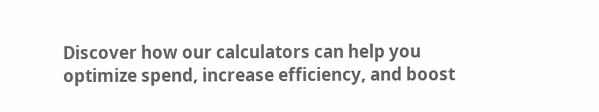Discover how our calculators can help you optimize spend, increase efficiency, and boost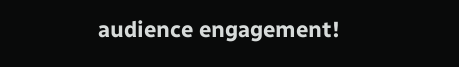audience engagement!